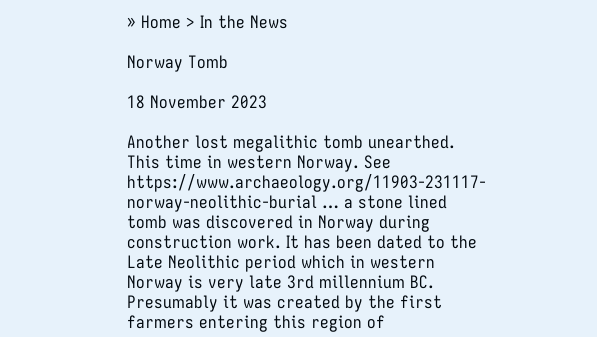» Home > In the News

Norway Tomb

18 November 2023

Another lost megalithic tomb unearthed. This time in western Norway. See https://www.archaeology.org/11903-231117-norway-neolithic-burial … a stone lined tomb was discovered in Norway during construction work. It has been dated to the Late Neolithic period which in western Norway is very late 3rd millennium BC. Presumably it was created by the first farmers entering this region of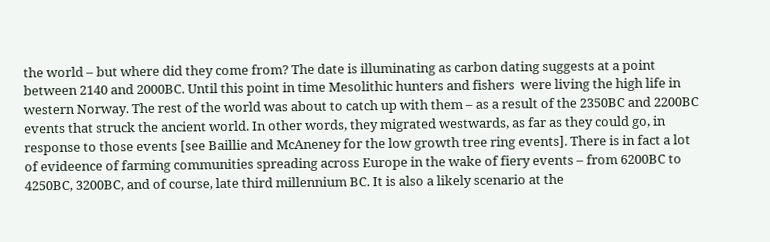the world – but where did they come from? The date is illuminating as carbon dating suggests at a point between 2140 and 2000BC. Until this point in time Mesolithic hunters and fishers  were living the high life in western Norway. The rest of the world was about to catch up with them – as a result of the 2350BC and 2200BC events that struck the ancient world. In other words, they migrated westwards, as far as they could go, in response to those events [see Baillie and McAneney for the low growth tree ring events]. There is in fact a lot of evideence of farming communities spreading across Europe in the wake of fiery events – from 6200BC to 4250BC, 3200BC, and of course, late third millennium BC. It is also a likely scenario at the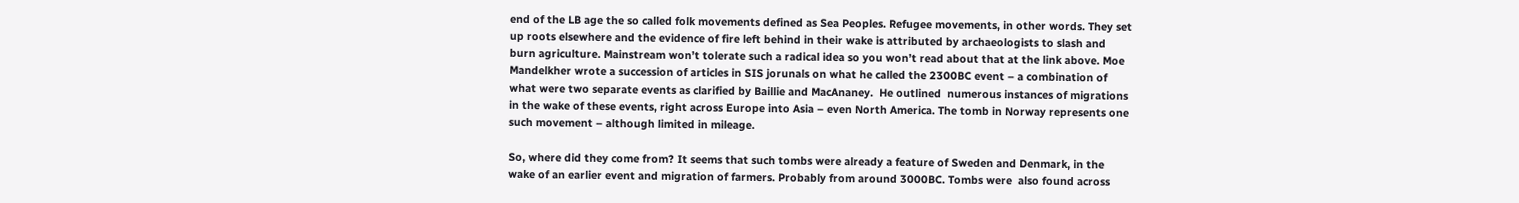end of the LB age the so called folk movements defined as Sea Peoples. Refugee movements, in other words. They set up roots elsewhere and the evidence of fire left behind in their wake is attributed by archaeologists to slash and burn agriculture. Mainstream won’t tolerate such a radical idea so you won’t read about that at the link above. Moe Mandelkher wrote a succession of articles in SIS jorunals on what he called the 2300BC event – a combination of what were two separate events as clarified by Baillie and MacAnaney.  He outlined  numerous instances of migrations in the wake of these events, right across Europe into Asia – even North America. The tomb in Norway represents one such movement – although limited in mileage.

So, where did they come from? It seems that such tombs were already a feature of Sweden and Denmark, in the wake of an earlier event and migration of farmers. Probably from around 3000BC. Tombs were  also found across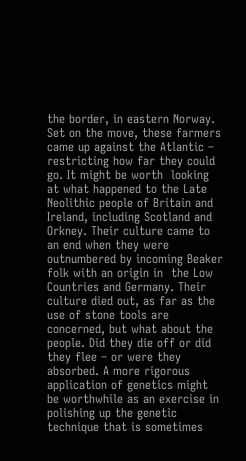the border, in eastern Norway. Set on the move, these farmers came up against the Atlantic – restricting how far they could go. It might be worth  looking at what happened to the Late Neolithic people of Britain and Ireland, including Scotland and Orkney. Their culture came to an end when they were outnumbered by incoming Beaker folk with an origin in  the Low Countries and Germany. Their culture died out, as far as the use of stone tools are concerned, but what about the people. Did they die off or did they flee – or were they absorbed. A more rigorous application of genetics might be worthwhile as an exercise in polishing up the genetic technique that is sometimes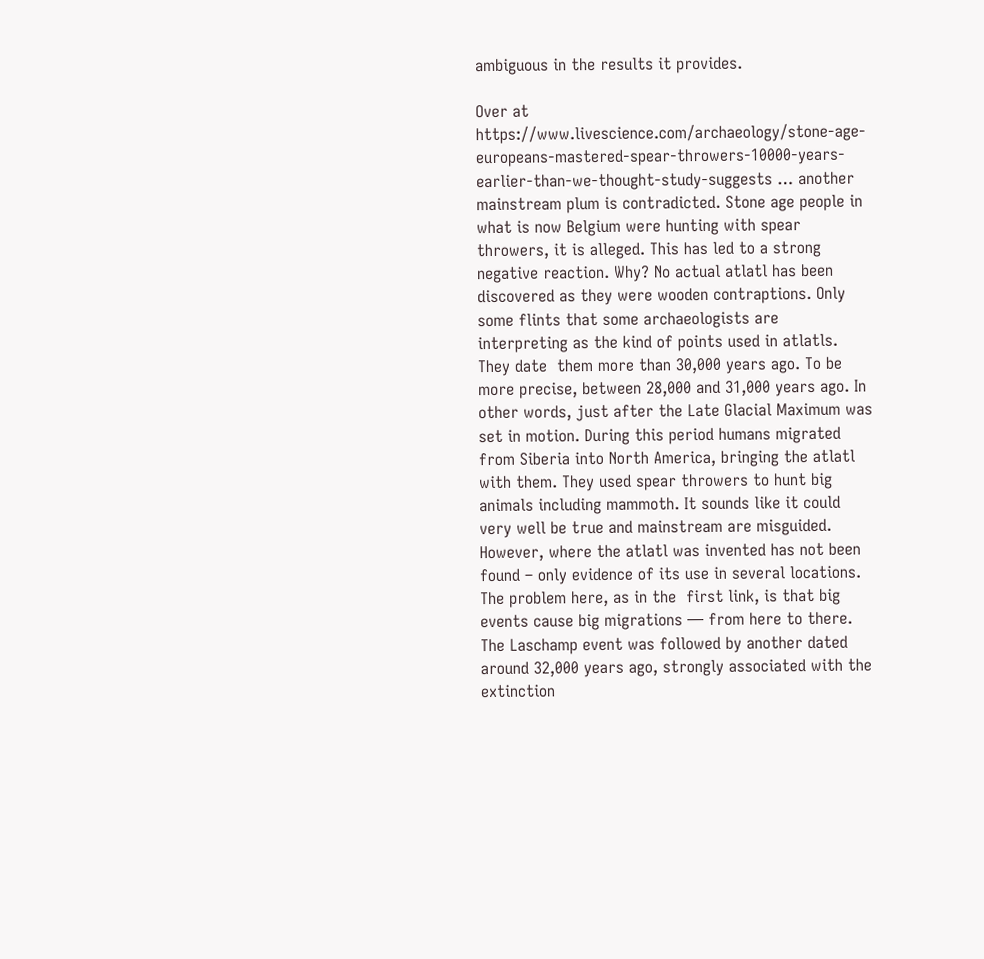ambiguous in the results it provides.

Over at https://www.livescience.com/archaeology/stone-age-europeans-mastered-spear-throwers-10000-years-earlier-than-we-thought-study-suggests … another mainstream plum is contradicted. Stone age people in what is now Belgium were hunting with spear throwers, it is alleged. This has led to a strong negative reaction. Why? No actual atlatl has been discovered as they were wooden contraptions. Only some flints that some archaeologists are interpreting as the kind of points used in atlatls. They date  them more than 30,000 years ago. To be more precise, between 28,000 and 31,000 years ago. In other words, just after the Late Glacial Maximum was set in motion. During this period humans migrated from Siberia into North America, bringing the atlatl with them. They used spear throwers to hunt big animals including mammoth. It sounds like it could very well be true and mainstream are misguided. However, where the atlatl was invented has not been found – only evidence of its use in several locations. The problem here, as in the  first link, is that big events cause big migrations — from here to there. The Laschamp event was followed by another dated around 32,000 years ago, strongly associated with the extinction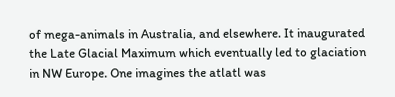of mega-animals in Australia, and elsewhere. It inaugurated the Late Glacial Maximum which eventually led to glaciation in NW Europe. One imagines the atlatl was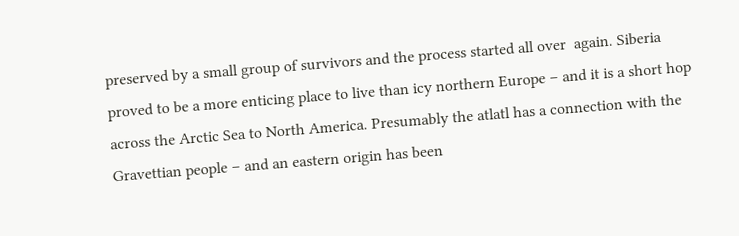preserved by a small group of survivors and the process started all over  again. Siberia proved to be a more enticing place to live than icy northern Europe – and it is a short hop across the Arctic Sea to North America. Presumably the atlatl has a connection with the Gravettian people – and an eastern origin has been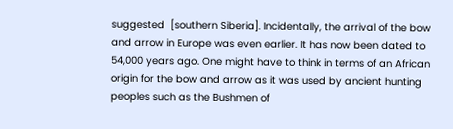suggested  [southern Siberia]. Incidentally, the arrival of the bow and arrow in Europe was even earlier. It has now been dated to 54,000 years ago. One might have to think in terms of an African origin for the bow and arrow as it was used by ancient hunting peoples such as the Bushmen of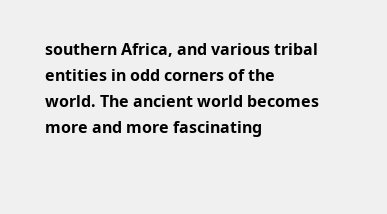southern Africa, and various tribal entities in odd corners of the world. The ancient world becomes more and more fascinating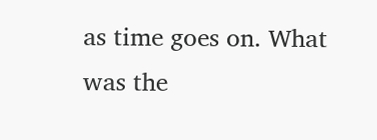as time goes on. What was the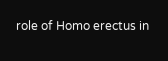role of Homo erectus in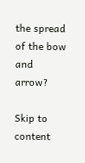the spread of the bow and arrow?

Skip to content